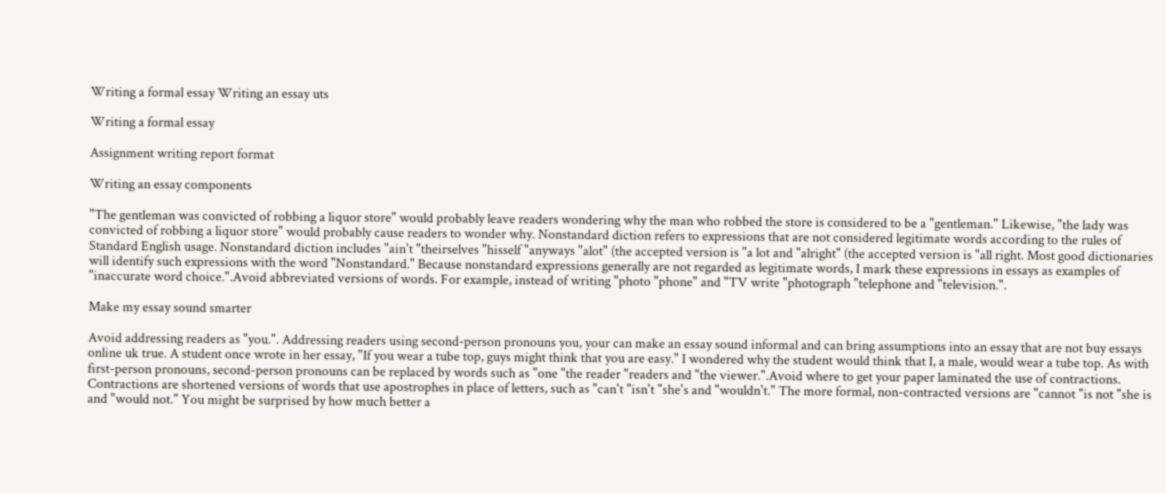Writing a formal essay Writing an essay uts

Writing a formal essay

Assignment writing report format

Writing an essay components

"The gentleman was convicted of robbing a liquor store" would probably leave readers wondering why the man who robbed the store is considered to be a "gentleman." Likewise, "the lady was convicted of robbing a liquor store" would probably cause readers to wonder why. Nonstandard diction refers to expressions that are not considered legitimate words according to the rules of Standard English usage. Nonstandard diction includes "ain't "theirselves "hisself "anyways "alot" (the accepted version is "a lot and "alright" (the accepted version is "all right. Most good dictionaries will identify such expressions with the word "Nonstandard." Because nonstandard expressions generally are not regarded as legitimate words, I mark these expressions in essays as examples of "inaccurate word choice.".Avoid abbreviated versions of words. For example, instead of writing "photo "phone" and "TV write "photograph "telephone and "television.".

Make my essay sound smarter

Avoid addressing readers as "you.". Addressing readers using second-person pronouns you, your can make an essay sound informal and can bring assumptions into an essay that are not buy essays online uk true. A student once wrote in her essay, "If you wear a tube top, guys might think that you are easy." I wondered why the student would think that I, a male, would wear a tube top. As with first-person pronouns, second-person pronouns can be replaced by words such as "one "the reader "readers and "the viewer.".Avoid where to get your paper laminated the use of contractions. Contractions are shortened versions of words that use apostrophes in place of letters, such as "can't "isn't "she's and "wouldn't." The more formal, non-contracted versions are "cannot "is not "she is and "would not." You might be surprised by how much better a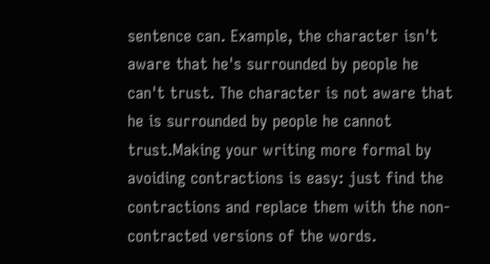sentence can. Example, the character isn't aware that he's surrounded by people he can't trust. The character is not aware that he is surrounded by people he cannot trust.Making your writing more formal by avoiding contractions is easy: just find the contractions and replace them with the non-contracted versions of the words.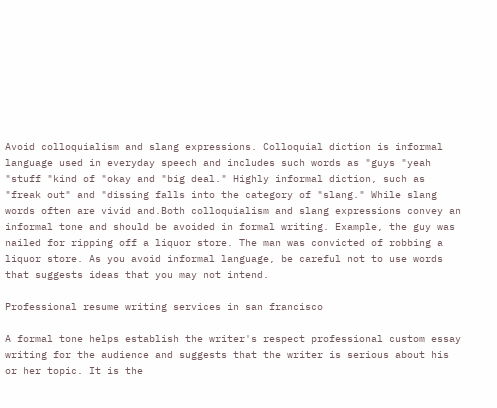Avoid colloquialism and slang expressions. Colloquial diction is informal language used in everyday speech and includes such words as "guys "yeah "stuff "kind of "okay and "big deal." Highly informal diction, such as "freak out" and "dissing falls into the category of "slang." While slang words often are vivid and.Both colloquialism and slang expressions convey an informal tone and should be avoided in formal writing. Example, the guy was nailed for ripping off a liquor store. The man was convicted of robbing a liquor store. As you avoid informal language, be careful not to use words that suggests ideas that you may not intend.

Professional resume writing services in san francisco

A formal tone helps establish the writer's respect professional custom essay writing for the audience and suggests that the writer is serious about his or her topic. It is the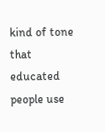kind of tone that educated people use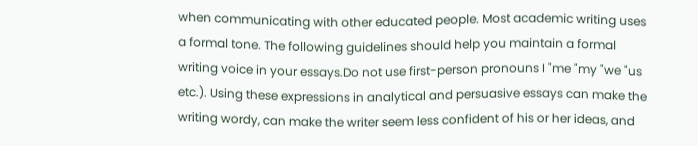when communicating with other educated people. Most academic writing uses a formal tone. The following guidelines should help you maintain a formal writing voice in your essays.Do not use first-person pronouns I "me "my "we "us etc.). Using these expressions in analytical and persuasive essays can make the writing wordy, can make the writer seem less confident of his or her ideas, and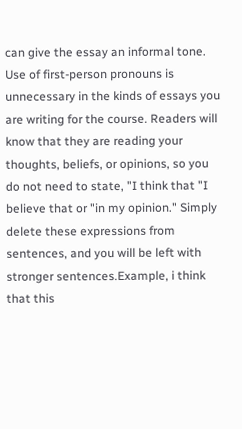can give the essay an informal tone. Use of first-person pronouns is unnecessary in the kinds of essays you are writing for the course. Readers will know that they are reading your thoughts, beliefs, or opinions, so you do not need to state, "I think that "I believe that or "in my opinion." Simply delete these expressions from sentences, and you will be left with stronger sentences.Example, i think that this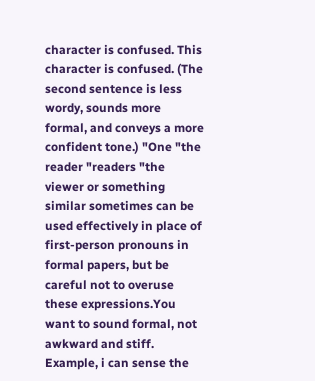character is confused. This character is confused. (The second sentence is less wordy, sounds more formal, and conveys a more confident tone.) "One "the reader "readers "the viewer or something similar sometimes can be used effectively in place of first-person pronouns in formal papers, but be careful not to overuse these expressions.You want to sound formal, not awkward and stiff. Example, i can sense the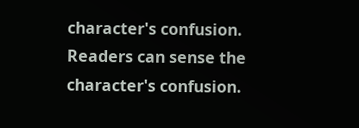character's confusion. Readers can sense the character's confusion.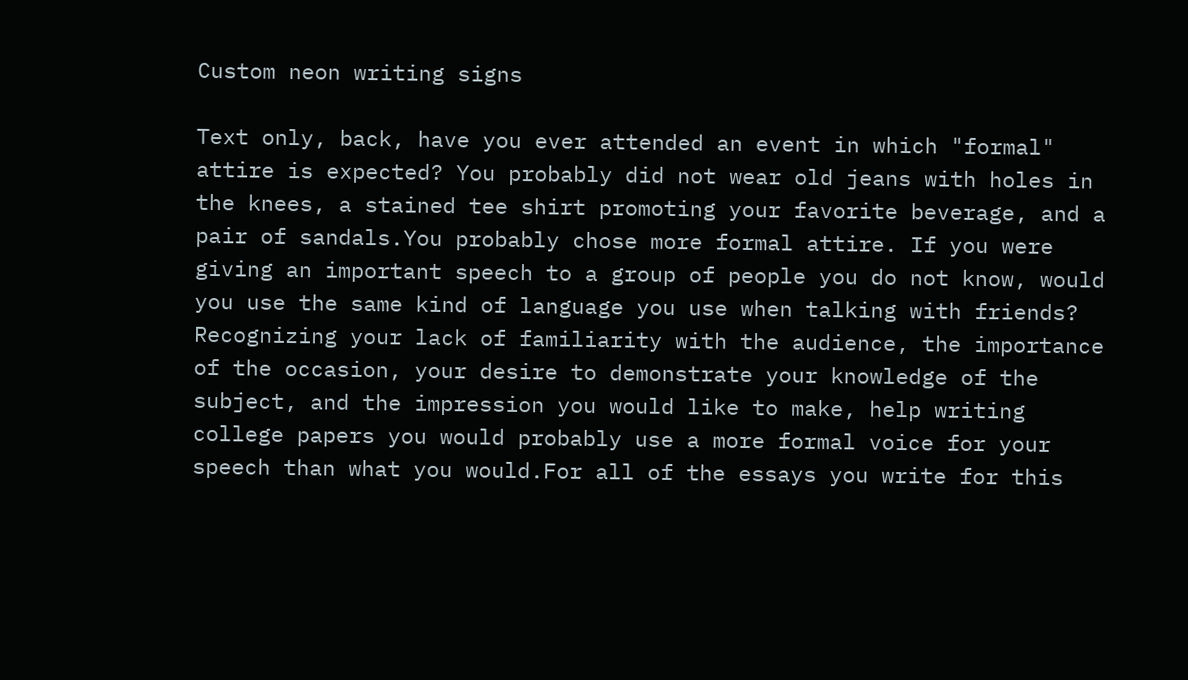Custom neon writing signs

Text only, back, have you ever attended an event in which "formal" attire is expected? You probably did not wear old jeans with holes in the knees, a stained tee shirt promoting your favorite beverage, and a pair of sandals.You probably chose more formal attire. If you were giving an important speech to a group of people you do not know, would you use the same kind of language you use when talking with friends? Recognizing your lack of familiarity with the audience, the importance of the occasion, your desire to demonstrate your knowledge of the subject, and the impression you would like to make, help writing college papers you would probably use a more formal voice for your speech than what you would.For all of the essays you write for this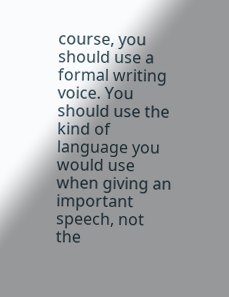course, you should use a formal writing voice. You should use the kind of language you would use when giving an important speech, not the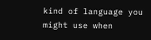kind of language you might use when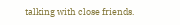talking with close friends.